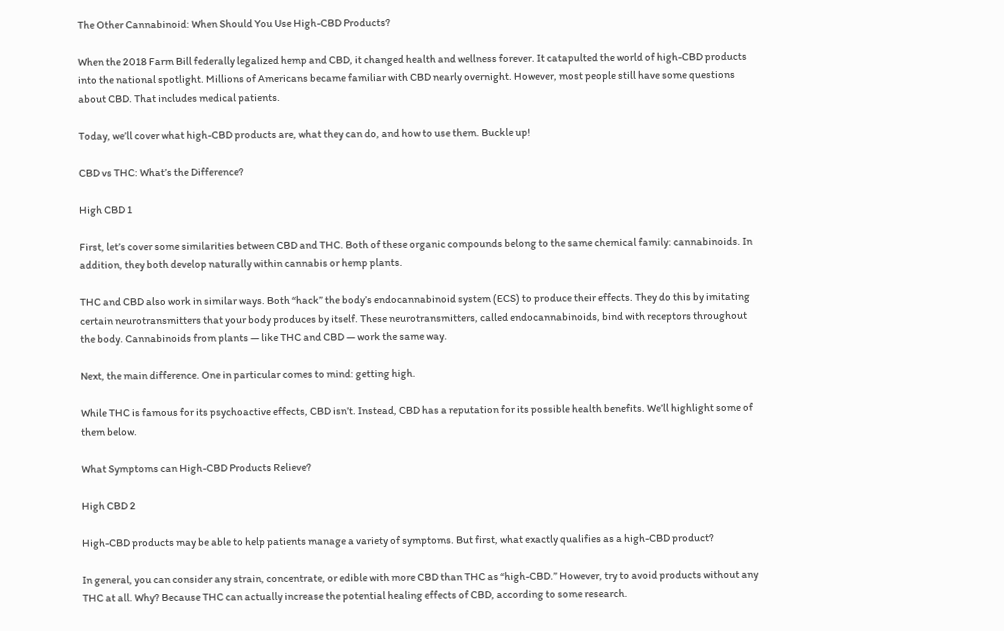The Other Cannabinoid: When Should You Use High-CBD Products?

When the 2018 Farm Bill federally legalized hemp and CBD, it changed health and wellness forever. It catapulted the world of high-CBD products into the national spotlight. Millions of Americans became familiar with CBD nearly overnight. However, most people still have some questions about CBD. That includes medical patients.

Today, we’ll cover what high-CBD products are, what they can do, and how to use them. Buckle up!

CBD vs THC: What’s the Difference?

High CBD 1

First, let’s cover some similarities between CBD and THC. Both of these organic compounds belong to the same chemical family: cannabinoids. In addition, they both develop naturally within cannabis or hemp plants.

THC and CBD also work in similar ways. Both “hack” the body’s endocannabinoid system (ECS) to produce their effects. They do this by imitating certain neurotransmitters that your body produces by itself. These neurotransmitters, called endocannabinoids, bind with receptors throughout the body. Cannabinoids from plants — like THC and CBD — work the same way.

Next, the main difference. One in particular comes to mind: getting high.

While THC is famous for its psychoactive effects, CBD isn’t. Instead, CBD has a reputation for its possible health benefits. We’ll highlight some of them below.

What Symptoms can High-CBD Products Relieve?

High CBD 2

High-CBD products may be able to help patients manage a variety of symptoms. But first, what exactly qualifies as a high-CBD product?

In general, you can consider any strain, concentrate, or edible with more CBD than THC as “high-CBD.” However, try to avoid products without any THC at all. Why? Because THC can actually increase the potential healing effects of CBD, according to some research.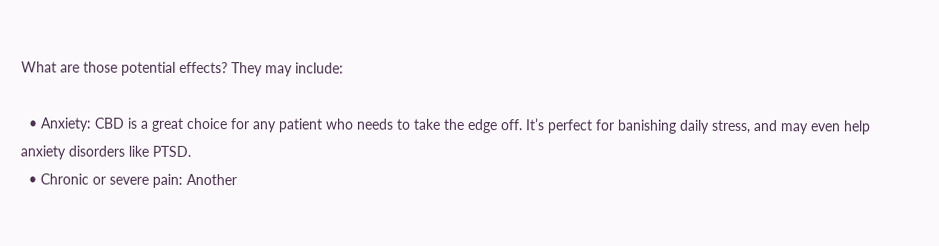What are those potential effects? They may include:

  • Anxiety: CBD is a great choice for any patient who needs to take the edge off. It’s perfect for banishing daily stress, and may even help anxiety disorders like PTSD.
  • Chronic or severe pain: Another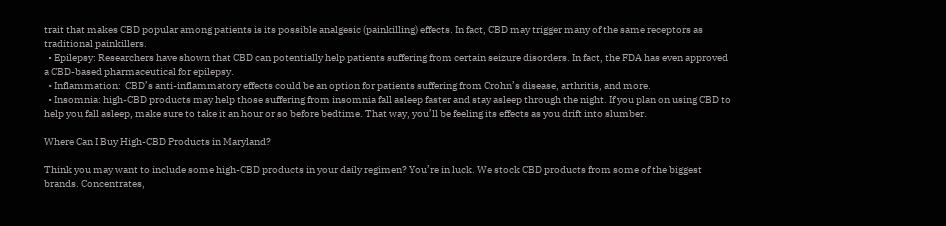trait that makes CBD popular among patients is its possible analgesic (painkilling) effects. In fact, CBD may trigger many of the same receptors as traditional painkillers.
  • Epilepsy: Researchers have shown that CBD can potentially help patients suffering from certain seizure disorders. In fact, the FDA has even approved a CBD-based pharmaceutical for epilepsy.
  • Inflammation:  CBD’s anti-inflammatory effects could be an option for patients suffering from Crohn’s disease, arthritis, and more.
  • Insomnia: high-CBD products may help those suffering from insomnia fall asleep faster and stay asleep through the night. If you plan on using CBD to help you fall asleep, make sure to take it an hour or so before bedtime. That way, you’ll be feeling its effects as you drift into slumber.

Where Can I Buy High-CBD Products in Maryland?

Think you may want to include some high-CBD products in your daily regimen? You’re in luck. We stock CBD products from some of the biggest brands. Concentrates,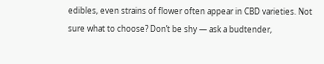edibles, even strains of flower often appear in CBD varieties. Not sure what to choose? Don’t be shy — ask a budtender,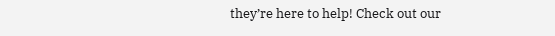they’re here to help! Check out our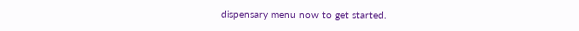dispensary menu now to get started.